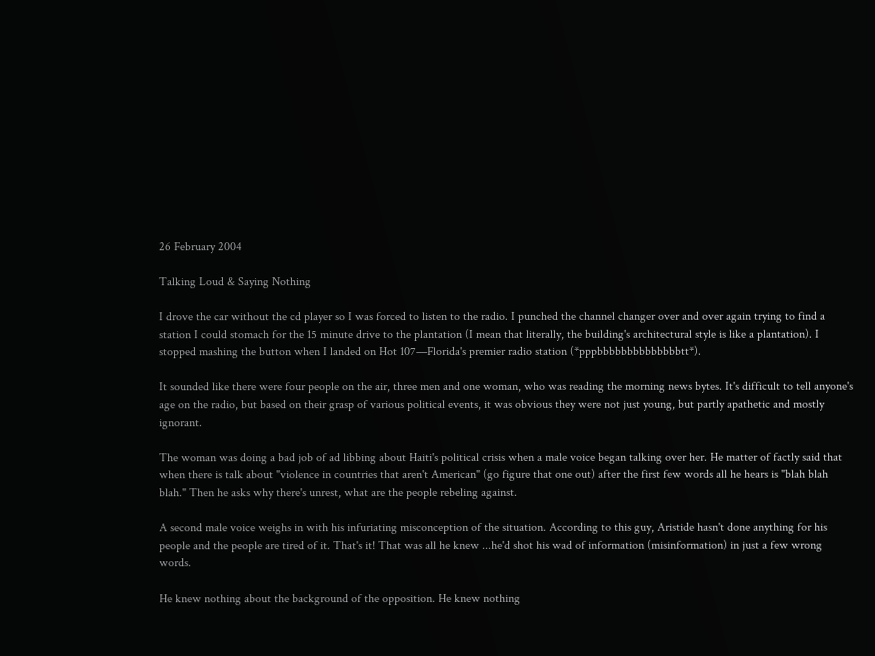26 February 2004

Talking Loud & Saying Nothing

I drove the car without the cd player so I was forced to listen to the radio. I punched the channel changer over and over again trying to find a station I could stomach for the 15 minute drive to the plantation (I mean that literally, the building's architectural style is like a plantation). I stopped mashing the button when I landed on Hot 107—Florida's premier radio station (*pppbbbbbbbbbbbbbbtt*).

It sounded like there were four people on the air, three men and one woman, who was reading the morning news bytes. It's difficult to tell anyone's age on the radio, but based on their grasp of various political events, it was obvious they were not just young, but partly apathetic and mostly ignorant.

The woman was doing a bad job of ad libbing about Haiti's political crisis when a male voice began talking over her. He matter of factly said that when there is talk about "violence in countries that aren't American" (go figure that one out) after the first few words all he hears is "blah blah blah." Then he asks why there's unrest, what are the people rebeling against.

A second male voice weighs in with his infuriating misconception of the situation. According to this guy, Aristide hasn't done anything for his people and the people are tired of it. That's it! That was all he knew ...he'd shot his wad of information (misinformation) in just a few wrong words.

He knew nothing about the background of the opposition. He knew nothing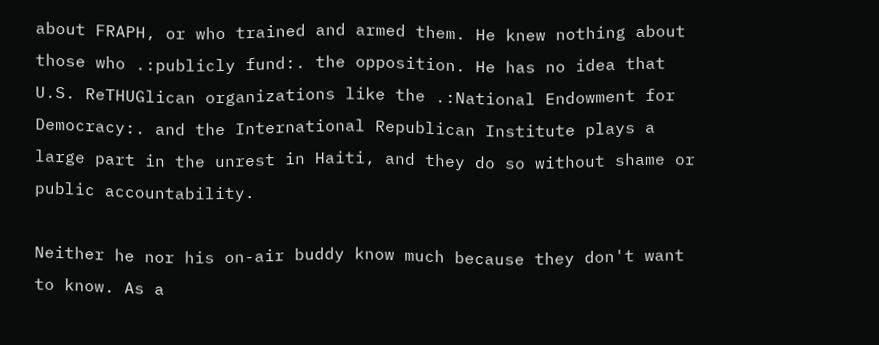about FRAPH, or who trained and armed them. He knew nothing about those who .:publicly fund:. the opposition. He has no idea that U.S. ReTHUGlican organizations like the .:National Endowment for Democracy:. and the International Republican Institute plays a large part in the unrest in Haiti, and they do so without shame or public accountability.

Neither he nor his on-air buddy know much because they don't want to know. As a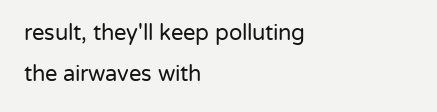result, they'll keep polluting the airwaves with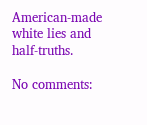American-made white lies and half-truths.

No comments: